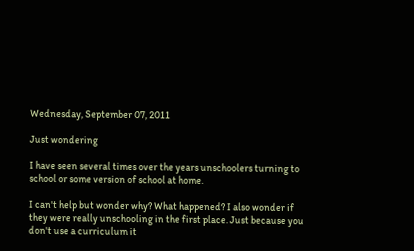Wednesday, September 07, 2011

Just wondering

I have seen several times over the years unschoolers turning to school or some version of school at home.

I can't help but wonder why? What happened? I also wonder if they were really unschooling in the first place. Just because you don't use a curriculum it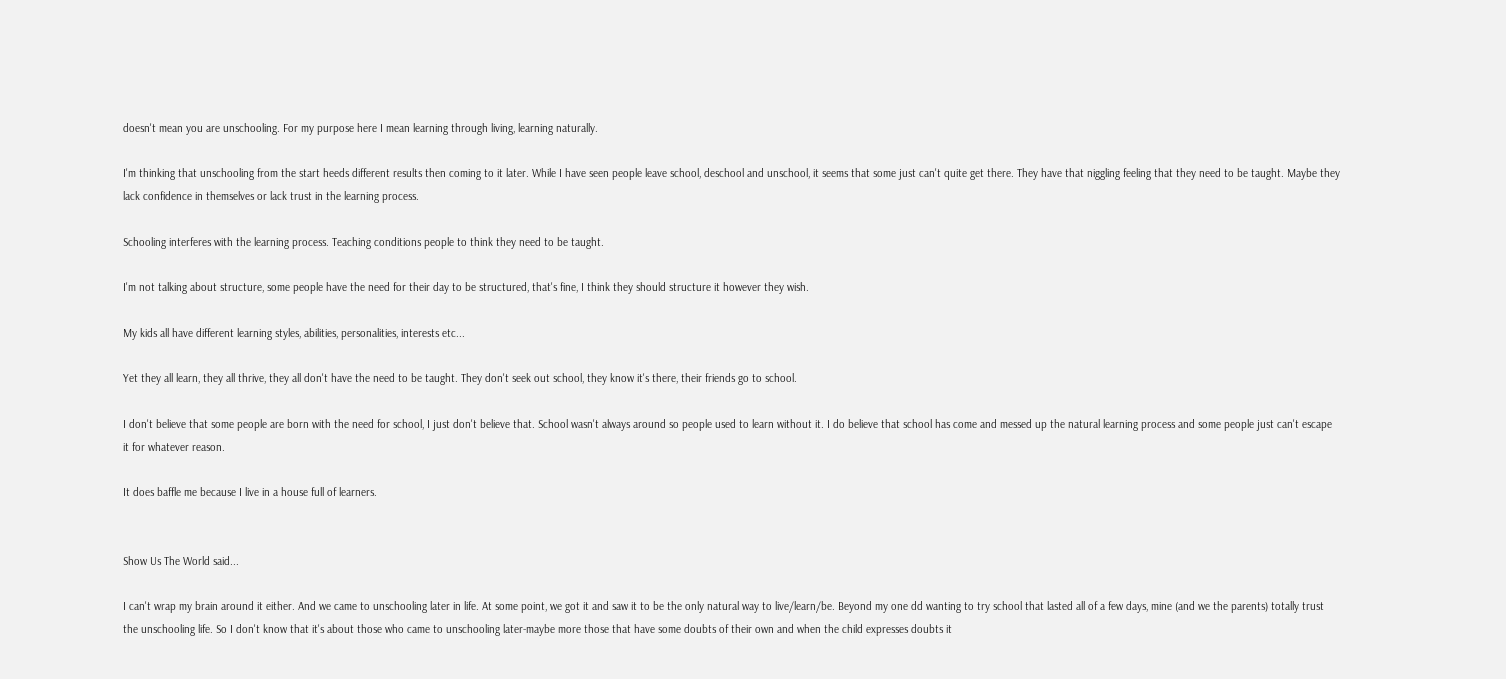doesn't mean you are unschooling. For my purpose here I mean learning through living, learning naturally.

I'm thinking that unschooling from the start heeds different results then coming to it later. While I have seen people leave school, deschool and unschool, it seems that some just can't quite get there. They have that niggling feeling that they need to be taught. Maybe they lack confidence in themselves or lack trust in the learning process.

Schooling interferes with the learning process. Teaching conditions people to think they need to be taught.

I'm not talking about structure, some people have the need for their day to be structured, that's fine, I think they should structure it however they wish.

My kids all have different learning styles, abilities, personalities, interests etc...

Yet they all learn, they all thrive, they all don't have the need to be taught. They don't seek out school, they know it's there, their friends go to school.

I don't believe that some people are born with the need for school, I just don't believe that. School wasn't always around so people used to learn without it. I do believe that school has come and messed up the natural learning process and some people just can't escape it for whatever reason.

It does baffle me because I live in a house full of learners.


Show Us The World said...

I can't wrap my brain around it either. And we came to unschooling later in life. At some point, we got it and saw it to be the only natural way to live/learn/be. Beyond my one dd wanting to try school that lasted all of a few days, mine (and we the parents) totally trust the unschooling life. So I don't know that it's about those who came to unschooling later-maybe more those that have some doubts of their own and when the child expresses doubts it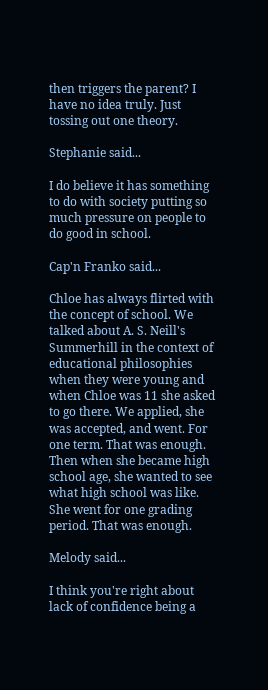then triggers the parent? I have no idea truly. Just tossing out one theory.

Stephanie said...

I do believe it has something to do with society putting so much pressure on people to do good in school.

Cap'n Franko said...

Chloe has always flirted with the concept of school. We talked about A. S. Neill's Summerhill in the context of educational philosophies when they were young and when Chloe was 11 she asked to go there. We applied, she was accepted, and went. For one term. That was enough. Then when she became high school age, she wanted to see what high school was like. She went for one grading period. That was enough.

Melody said...

I think you're right about lack of confidence being a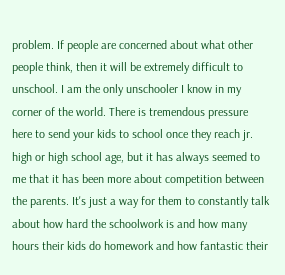problem. If people are concerned about what other people think, then it will be extremely difficult to unschool. I am the only unschooler I know in my corner of the world. There is tremendous pressure here to send your kids to school once they reach jr. high or high school age, but it has always seemed to me that it has been more about competition between the parents. It's just a way for them to constantly talk about how hard the schoolwork is and how many hours their kids do homework and how fantastic their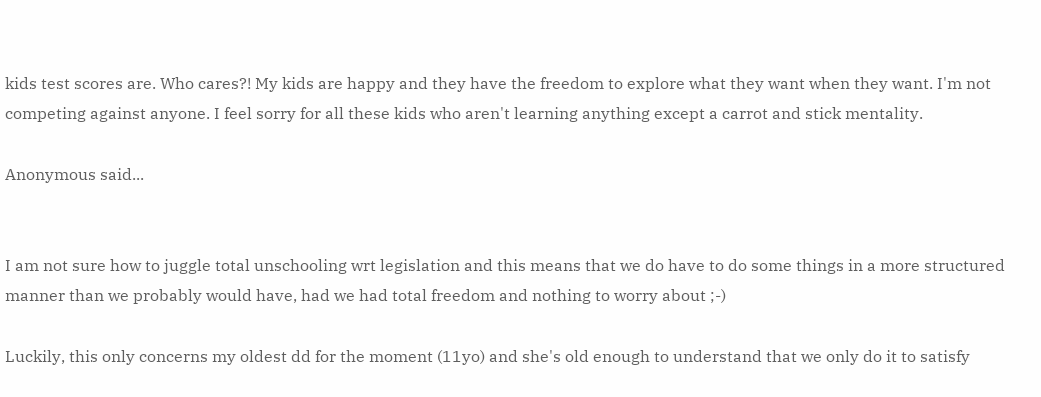kids test scores are. Who cares?! My kids are happy and they have the freedom to explore what they want when they want. I'm not competing against anyone. I feel sorry for all these kids who aren't learning anything except a carrot and stick mentality.

Anonymous said...


I am not sure how to juggle total unschooling wrt legislation and this means that we do have to do some things in a more structured manner than we probably would have, had we had total freedom and nothing to worry about ;-)

Luckily, this only concerns my oldest dd for the moment (11yo) and she's old enough to understand that we only do it to satisfy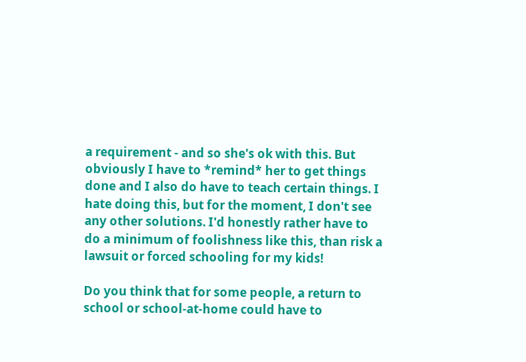a requirement - and so she's ok with this. But obviously I have to *remind* her to get things done and I also do have to teach certain things. I hate doing this, but for the moment, I don't see any other solutions. I'd honestly rather have to do a minimum of foolishness like this, than risk a lawsuit or forced schooling for my kids!

Do you think that for some people, a return to school or school-at-home could have to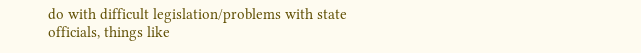do with difficult legislation/problems with state officials, things like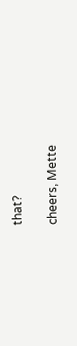that?

cheers, Mette